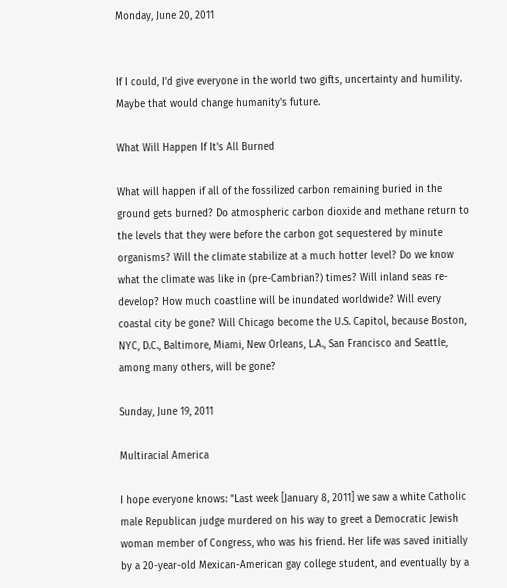Monday, June 20, 2011


If I could, I'd give everyone in the world two gifts, uncertainty and humility. Maybe that would change humanity's future.

What Will Happen If It's All Burned

What will happen if all of the fossilized carbon remaining buried in the ground gets burned? Do atmospheric carbon dioxide and methane return to the levels that they were before the carbon got sequestered by minute organisms? Will the climate stabilize at a much hotter level? Do we know what the climate was like in (pre-Cambrian?) times? Will inland seas re-develop? How much coastline will be inundated worldwide? Will every coastal city be gone? Will Chicago become the U.S. Capitol, because Boston, NYC, D.C., Baltimore, Miami, New Orleans, L.A., San Francisco and Seattle, among many others, will be gone?

Sunday, June 19, 2011

Multiracial America

I hope everyone knows: "Last week [January 8, 2011] we saw a white Catholic male Republican judge murdered on his way to greet a Democratic Jewish woman member of Congress, who was his friend. Her life was saved initially by a 20-year-old Mexican-American gay college student, and eventually by a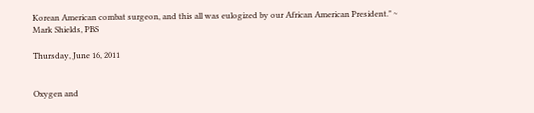Korean American combat surgeon, and this all was eulogized by our African American President." ~ Mark Shields, PBS

Thursday, June 16, 2011


Oxygen and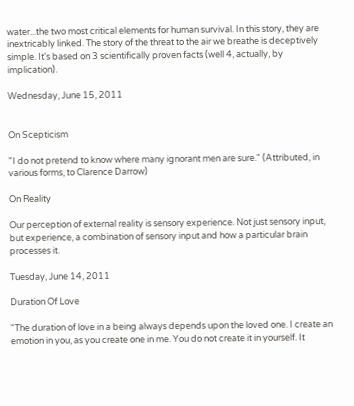water...the two most critical elements for human survival. In this story, they are inextricably linked. The story of the threat to the air we breathe is deceptively simple. It's based on 3 scientifically proven facts (well 4, actually, by implication).

Wednesday, June 15, 2011


On Scepticism

"I do not pretend to know where many ignorant men are sure." (Attributed, in various forms, to Clarence Darrow)

On Reality

Our perception of external reality is sensory experience. Not just sensory input, but experience, a combination of sensory input and how a particular brain processes it.

Tuesday, June 14, 2011

Duration Of Love

"The duration of love in a being always depends upon the loved one. I create an emotion in you, as you create one in me. You do not create it in yourself. It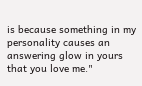is because something in my personality causes an answering glow in yours that you love me."